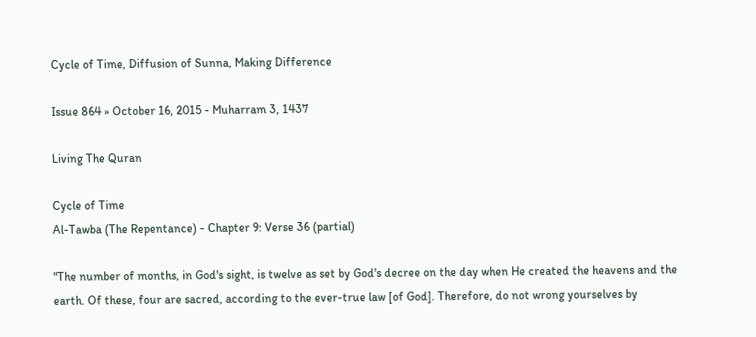Cycle of Time, Diffusion of Sunna, Making Difference

Issue 864 » October 16, 2015 - Muharram 3, 1437

Living The Quran

Cycle of Time
Al-Tawba (The Repentance) - Chapter 9: Verse 36 (partial)

"The number of months, in God's sight, is twelve as set by God's decree on the day when He created the heavens and the earth. Of these, four are sacred, according to the ever-true law [of God]. Therefore, do not wrong yourselves by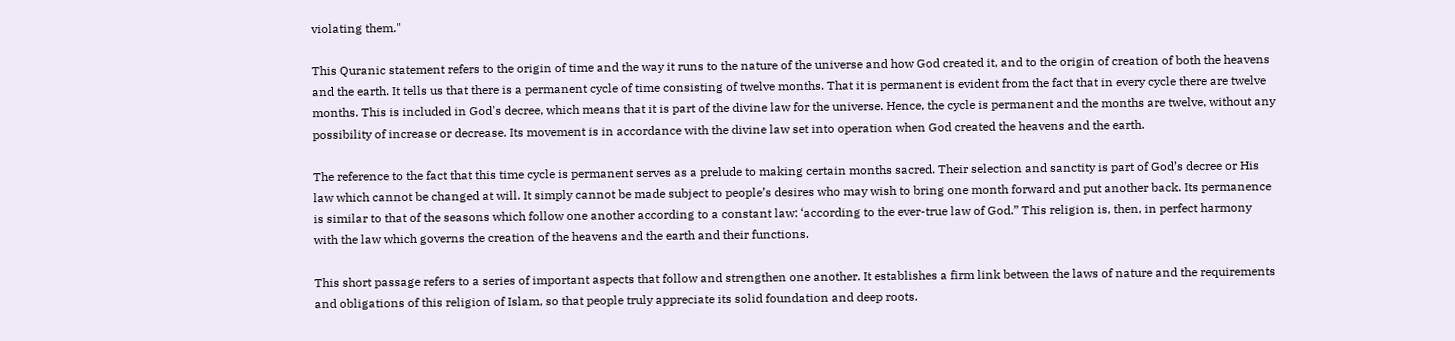violating them."

This Quranic statement refers to the origin of time and the way it runs to the nature of the universe and how God created it, and to the origin of creation of both the heavens and the earth. It tells us that there is a permanent cycle of time consisting of twelve months. That it is permanent is evident from the fact that in every cycle there are twelve months. This is included in God's decree, which means that it is part of the divine law for the universe. Hence, the cycle is permanent and the months are twelve, without any possibility of increase or decrease. Its movement is in accordance with the divine law set into operation when God created the heavens and the earth.

The reference to the fact that this time cycle is permanent serves as a prelude to making certain months sacred. Their selection and sanctity is part of God’s decree or His law which cannot be changed at will. It simply cannot be made subject to people’s desires who may wish to bring one month forward and put another back. Its permanence is similar to that of the seasons which follow one another according to a constant law: ‘according to the ever-true law of God.” This religion is, then, in perfect harmony with the law which governs the creation of the heavens and the earth and their functions.

This short passage refers to a series of important aspects that follow and strengthen one another. It establishes a firm link between the laws of nature and the requirements and obligations of this religion of Islam, so that people truly appreciate its solid foundation and deep roots.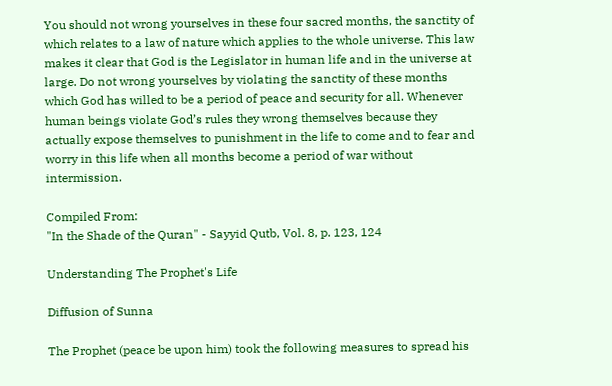You should not wrong yourselves in these four sacred months, the sanctity of which relates to a law of nature which applies to the whole universe. This law makes it clear that God is the Legislator in human life and in the universe at large. Do not wrong yourselves by violating the sanctity of these months which God has willed to be a period of peace and security for all. Whenever human beings violate God’s rules they wrong themselves because they actually expose themselves to punishment in the life to come and to fear and worry in this life when all months become a period of war without intermission.

Compiled From:
"In the Shade of the Quran" - Sayyid Qutb, Vol. 8, p. 123, 124

Understanding The Prophet's Life

Diffusion of Sunna

The Prophet (peace be upon him) took the following measures to spread his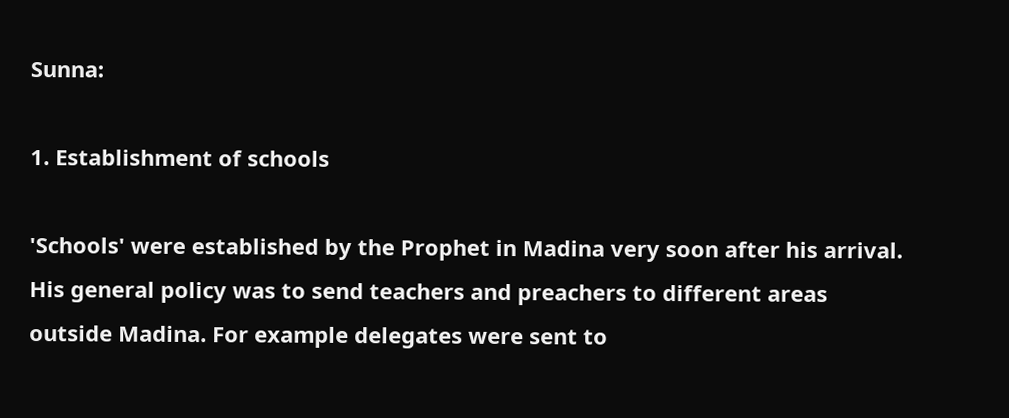Sunna:

1. Establishment of schools

'Schools' were established by the Prophet in Madina very soon after his arrival. His general policy was to send teachers and preachers to different areas outside Madina. For example delegates were sent to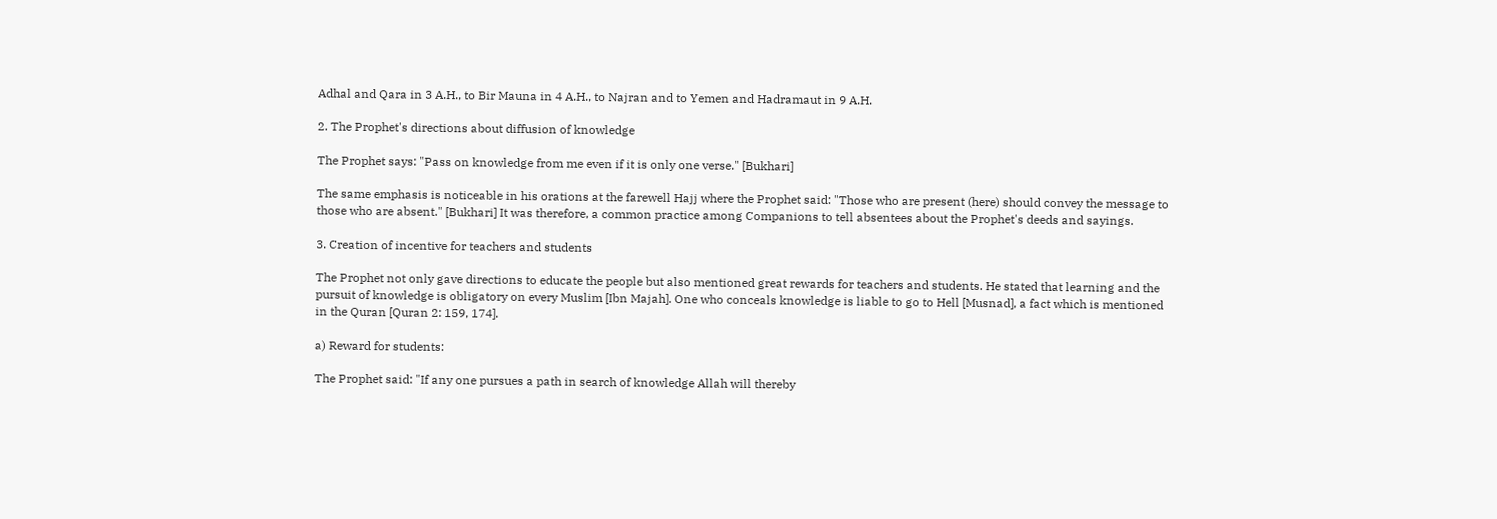Adhal and Qara in 3 A.H., to Bir Mauna in 4 A.H., to Najran and to Yemen and Hadramaut in 9 A.H.

2. The Prophet's directions about diffusion of knowledge

The Prophet says: "Pass on knowledge from me even if it is only one verse." [Bukhari]

The same emphasis is noticeable in his orations at the farewell Hajj where the Prophet said: "Those who are present (here) should convey the message to those who are absent." [Bukhari] It was therefore, a common practice among Companions to tell absentees about the Prophet's deeds and sayings.

3. Creation of incentive for teachers and students

The Prophet not only gave directions to educate the people but also mentioned great rewards for teachers and students. He stated that learning and the pursuit of knowledge is obligatory on every Muslim [Ibn Majah]. One who conceals knowledge is liable to go to Hell [Musnad], a fact which is mentioned in the Quran [Quran 2: 159, 174].

a) Reward for students:

The Prophet said: "If any one pursues a path in search of knowledge Allah will thereby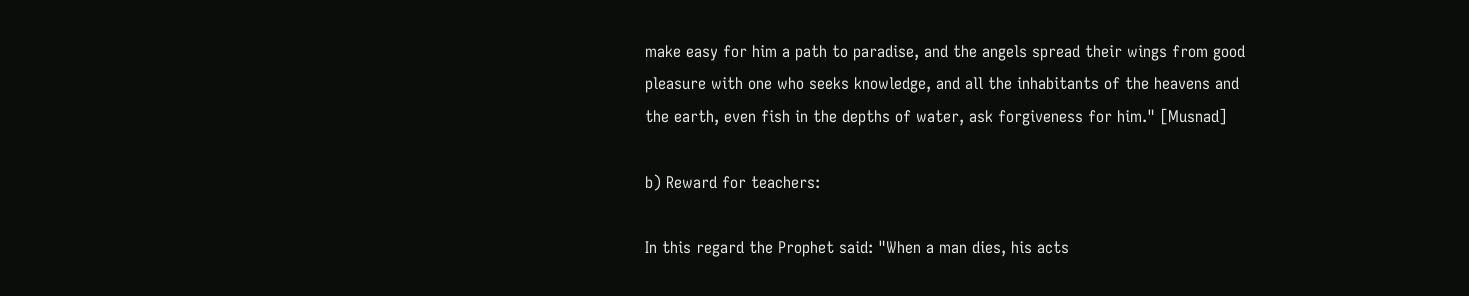make easy for him a path to paradise, and the angels spread their wings from good pleasure with one who seeks knowledge, and all the inhabitants of the heavens and the earth, even fish in the depths of water, ask forgiveness for him." [Musnad]

b) Reward for teachers:

In this regard the Prophet said: "When a man dies, his acts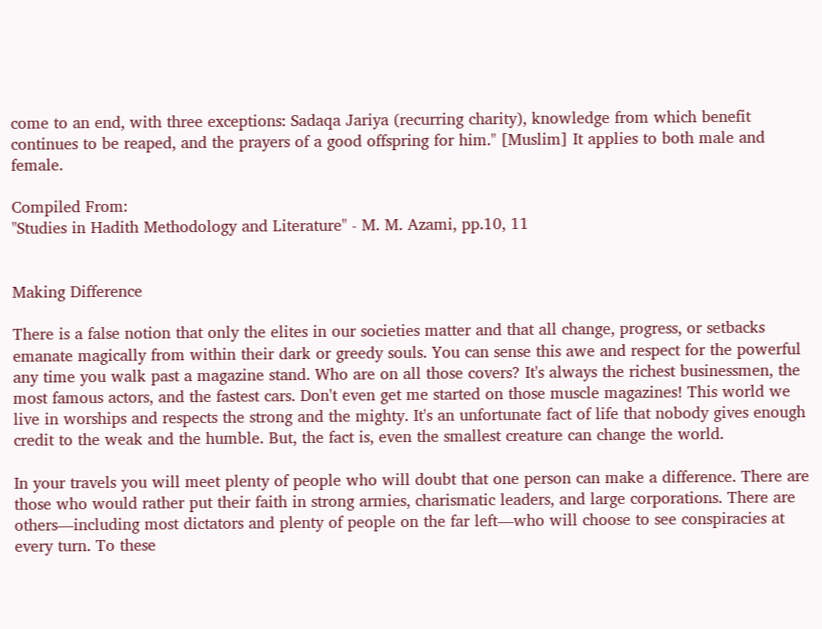come to an end, with three exceptions: Sadaqa Jariya (recurring charity), knowledge from which benefit continues to be reaped, and the prayers of a good offspring for him." [Muslim] It applies to both male and female.

Compiled From:
"Studies in Hadith Methodology and Literature" - M. M. Azami, pp.10, 11


Making Difference

There is a false notion that only the elites in our societies matter and that all change, progress, or setbacks emanate magically from within their dark or greedy souls. You can sense this awe and respect for the powerful any time you walk past a magazine stand. Who are on all those covers? It's always the richest businessmen, the most famous actors, and the fastest cars. Don't even get me started on those muscle magazines! This world we live in worships and respects the strong and the mighty. It's an unfortunate fact of life that nobody gives enough credit to the weak and the humble. But, the fact is, even the smallest creature can change the world.

In your travels you will meet plenty of people who will doubt that one person can make a difference. There are those who would rather put their faith in strong armies, charismatic leaders, and large corporations. There are others—including most dictators and plenty of people on the far left—who will choose to see conspiracies at every turn. To these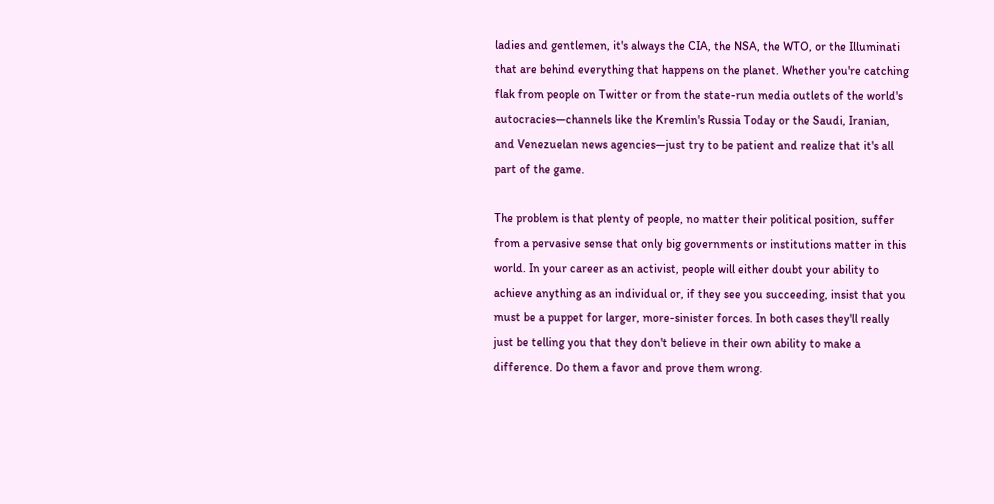ladies and gentlemen, it's always the CIA, the NSA, the WTO, or the Illuminati that are behind everything that happens on the planet. Whether you're catching flak from people on Twitter or from the state-run media outlets of the world's autocracies—channels like the Kremlin's Russia Today or the Saudi, Iranian, and Venezuelan news agencies—just try to be patient and realize that it's all part of the game.

The problem is that plenty of people, no matter their political position, suffer from a pervasive sense that only big governments or institutions matter in this world. In your career as an activist, people will either doubt your ability to achieve anything as an individual or, if they see you succeeding, insist that you must be a puppet for larger, more-sinister forces. In both cases they'll really just be telling you that they don't believe in their own ability to make a difference. Do them a favor and prove them wrong.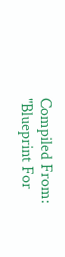Compiled From:
"Blueprint For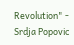Revolution" - Srdja Popovic